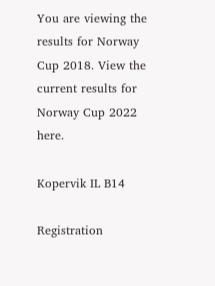You are viewing the results for Norway Cup 2018. View the current results for Norway Cup 2022 here.

Kopervik IL B14

Registration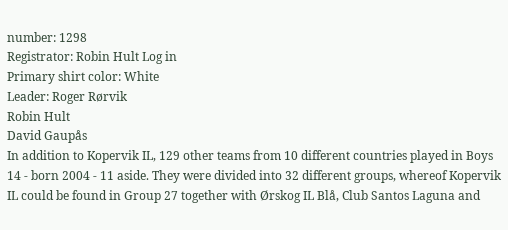number: 1298
Registrator: Robin Hult Log in
Primary shirt color: White
Leader: Roger Rørvik
Robin Hult
David Gaupås
In addition to Kopervik IL, 129 other teams from 10 different countries played in Boys 14 - born 2004 - 11 aside. They were divided into 32 different groups, whereof Kopervik IL could be found in Group 27 together with Ørskog IL Blå, Club Santos Laguna and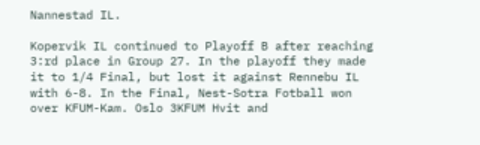Nannestad IL.

Kopervik IL continued to Playoff B after reaching 3:rd place in Group 27. In the playoff they made it to 1/4 Final, but lost it against Rennebu IL with 6-8. In the Final, Nest-Sotra Fotball won over KFUM-Kam. Oslo 3KFUM Hvit and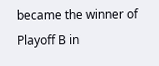became the winner of Playoff B in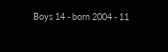Boys 14 - born 2004 - 11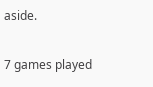aside.

7 games played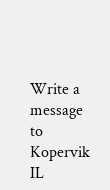Write a message to Kopervik IL